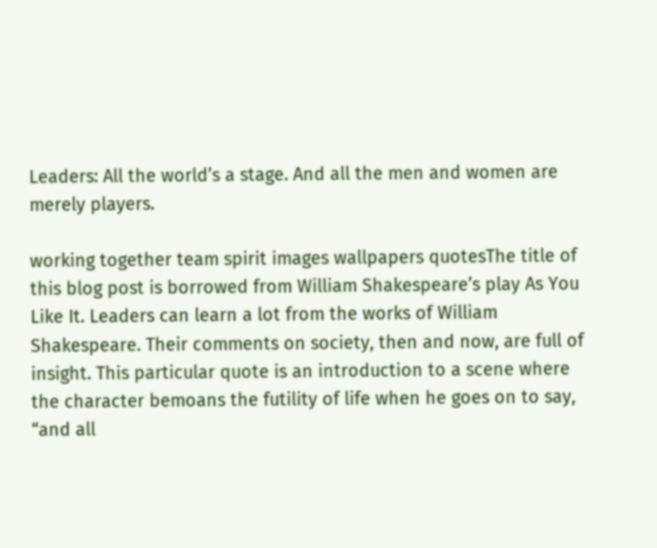Leaders: All the world’s a stage. And all the men and women are merely players.

working together team spirit images wallpapers quotesThe title of this blog post is borrowed from William Shakespeare’s play As You Like It. Leaders can learn a lot from the works of William Shakespeare. Their comments on society, then and now, are full of insight. This particular quote is an introduction to a scene where the character bemoans the futility of life when he goes on to say, “and all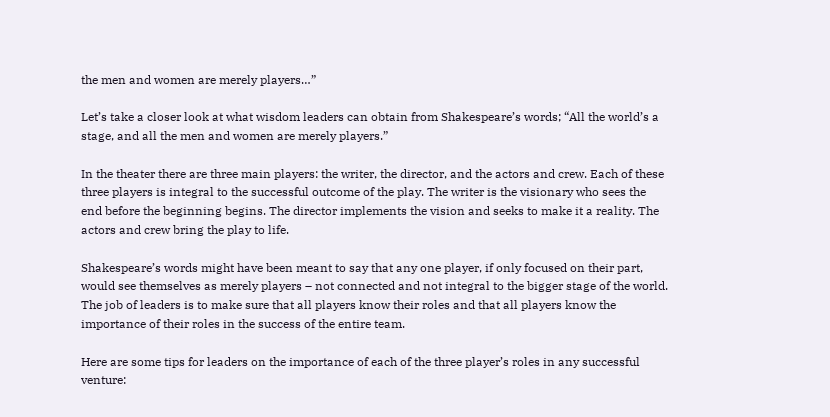the men and women are merely players…”

Let’s take a closer look at what wisdom leaders can obtain from Shakespeare’s words; “All the world’s a stage, and all the men and women are merely players.”

In the theater there are three main players: the writer, the director, and the actors and crew. Each of these three players is integral to the successful outcome of the play. The writer is the visionary who sees the end before the beginning begins. The director implements the vision and seeks to make it a reality. The actors and crew bring the play to life.

Shakespeare’s words might have been meant to say that any one player, if only focused on their part, would see themselves as merely players – not connected and not integral to the bigger stage of the world. The job of leaders is to make sure that all players know their roles and that all players know the importance of their roles in the success of the entire team.

Here are some tips for leaders on the importance of each of the three player’s roles in any successful venture: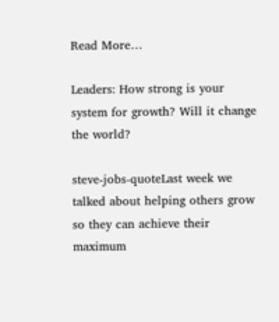Read More…

Leaders: How strong is your system for growth? Will it change the world?

steve-jobs-quoteLast week we talked about helping others grow so they can achieve their maximum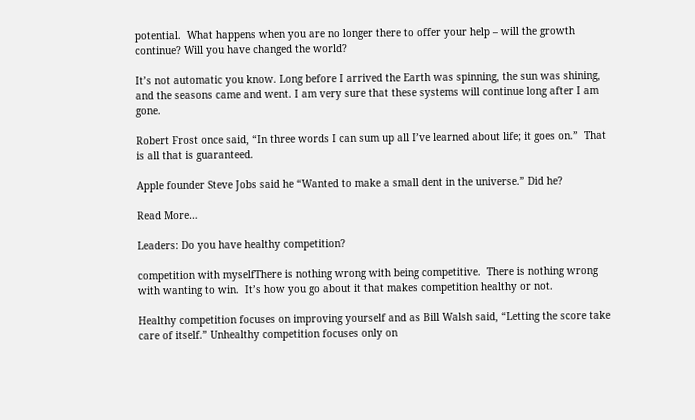potential.  What happens when you are no longer there to offer your help – will the growth continue? Will you have changed the world?

It’s not automatic you know. Long before I arrived the Earth was spinning, the sun was shining, and the seasons came and went. I am very sure that these systems will continue long after I am gone.

Robert Frost once said, “In three words I can sum up all I’ve learned about life; it goes on.”  That is all that is guaranteed.

Apple founder Steve Jobs said he “Wanted to make a small dent in the universe.” Did he?

Read More…

Leaders: Do you have healthy competition?

competition with myselfThere is nothing wrong with being competitive.  There is nothing wrong with wanting to win.  It’s how you go about it that makes competition healthy or not.

Healthy competition focuses on improving yourself and as Bill Walsh said, “Letting the score take care of itself.” Unhealthy competition focuses only on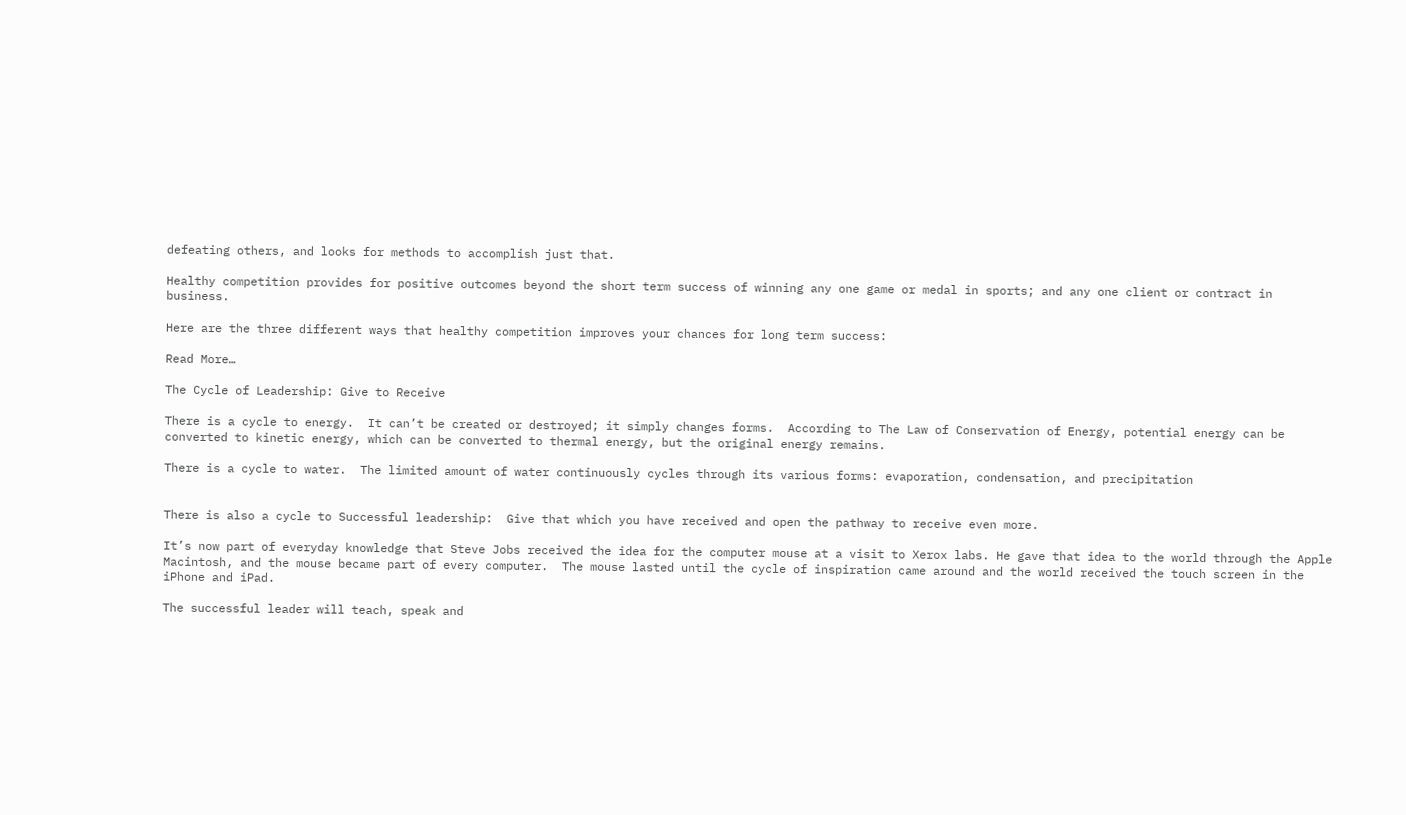defeating others, and looks for methods to accomplish just that.

Healthy competition provides for positive outcomes beyond the short term success of winning any one game or medal in sports; and any one client or contract in business.

Here are the three different ways that healthy competition improves your chances for long term success:

Read More…

The Cycle of Leadership: Give to Receive

There is a cycle to energy.  It can’t be created or destroyed; it simply changes forms.  According to The Law of Conservation of Energy, potential energy can be converted to kinetic energy, which can be converted to thermal energy, but the original energy remains.

There is a cycle to water.  The limited amount of water continuously cycles through its various forms: evaporation, condensation, and precipitation


There is also a cycle to Successful leadership:  Give that which you have received and open the pathway to receive even more.

It’s now part of everyday knowledge that Steve Jobs received the idea for the computer mouse at a visit to Xerox labs. He gave that idea to the world through the Apple Macintosh, and the mouse became part of every computer.  The mouse lasted until the cycle of inspiration came around and the world received the touch screen in the iPhone and iPad.

The successful leader will teach, speak and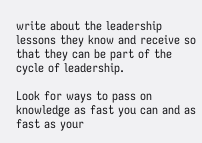write about the leadership lessons they know and receive so that they can be part of the cycle of leadership.

Look for ways to pass on knowledge as fast you can and as fast as your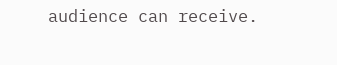audience can receive.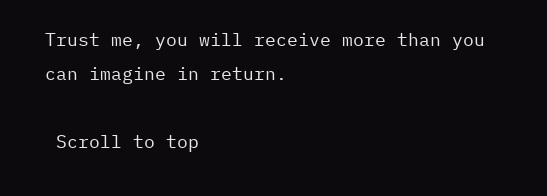Trust me, you will receive more than you can imagine in return.

 Scroll to top